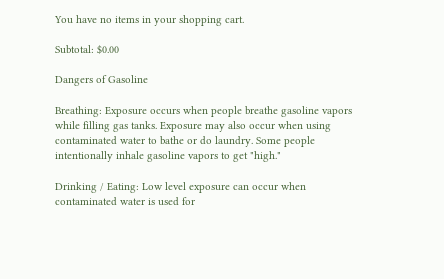You have no items in your shopping cart.

Subtotal: $0.00

Dangers of Gasoline

Breathing: Exposure occurs when people breathe gasoline vapors while filling gas tanks. Exposure may also occur when using contaminated water to bathe or do laundry. Some people intentionally inhale gasoline vapors to get "high."

Drinking / Eating: Low level exposure can occur when contaminated water is used for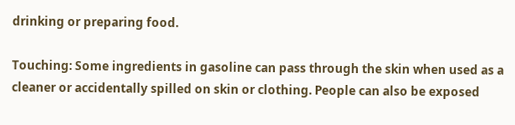drinking or preparing food.

Touching: Some ingredients in gasoline can pass through the skin when used as a cleaner or accidentally spilled on skin or clothing. People can also be exposed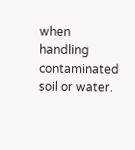when handling contaminated soil or water.